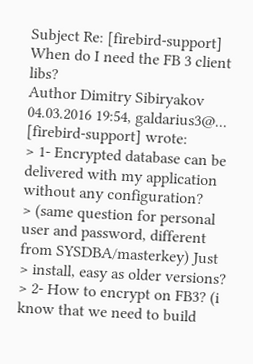Subject Re: [firebird-support] When do I need the FB 3 client libs?
Author Dimitry Sibiryakov
04.03.2016 19:54, galdarius3@... [firebird-support] wrote:
> 1- Encrypted database can be delivered with my application without any configuration?
> (same question for personal user and password, different from SYSDBA/masterkey) Just
> install, easy as older versions?
> 2- How to encrypt on FB3? (i know that we need to build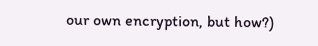our own encryption, but how?)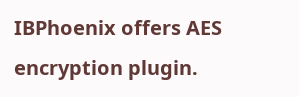IBPhoenix offers AES encryption plugin.